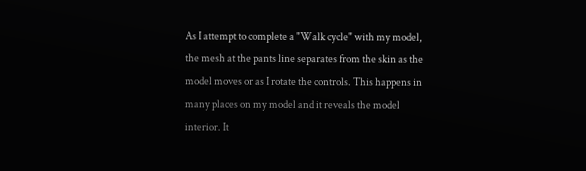As I attempt to complete a "Walk cycle" with my model, the mesh at the pants line separates from the skin as the model moves or as I rotate the controls. This happens in many places on my model and it reveals the model interior. It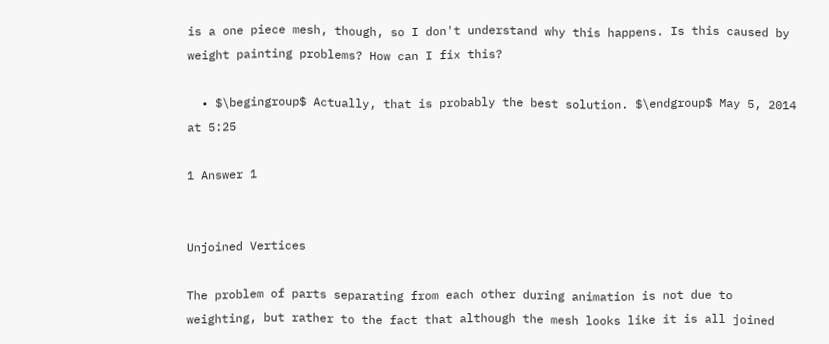is a one piece mesh, though, so I don't understand why this happens. Is this caused by weight painting problems? How can I fix this?

  • $\begingroup$ Actually, that is probably the best solution. $\endgroup$ May 5, 2014 at 5:25

1 Answer 1


Unjoined Vertices

The problem of parts separating from each other during animation is not due to weighting, but rather to the fact that although the mesh looks like it is all joined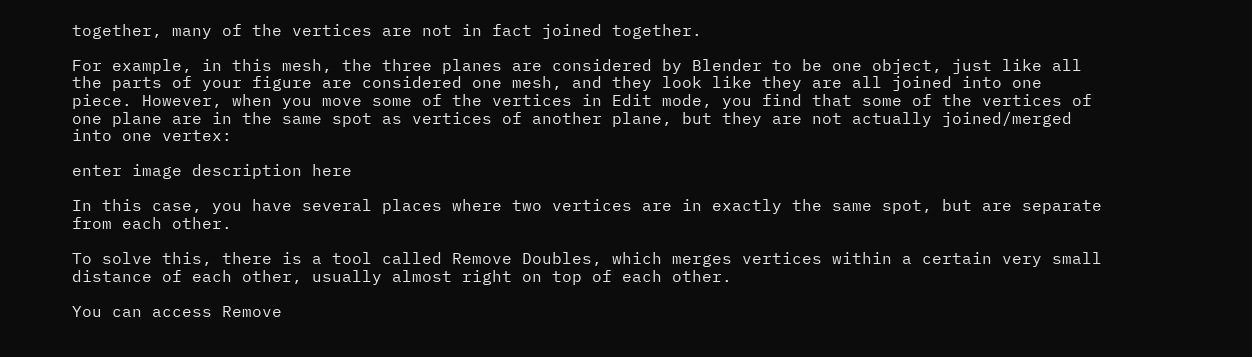together, many of the vertices are not in fact joined together.

For example, in this mesh, the three planes are considered by Blender to be one object, just like all the parts of your figure are considered one mesh, and they look like they are all joined into one piece. However, when you move some of the vertices in Edit mode, you find that some of the vertices of one plane are in the same spot as vertices of another plane, but they are not actually joined/merged into one vertex:

enter image description here

In this case, you have several places where two vertices are in exactly the same spot, but are separate from each other.

To solve this, there is a tool called Remove Doubles, which merges vertices within a certain very small distance of each other, usually almost right on top of each other.

You can access Remove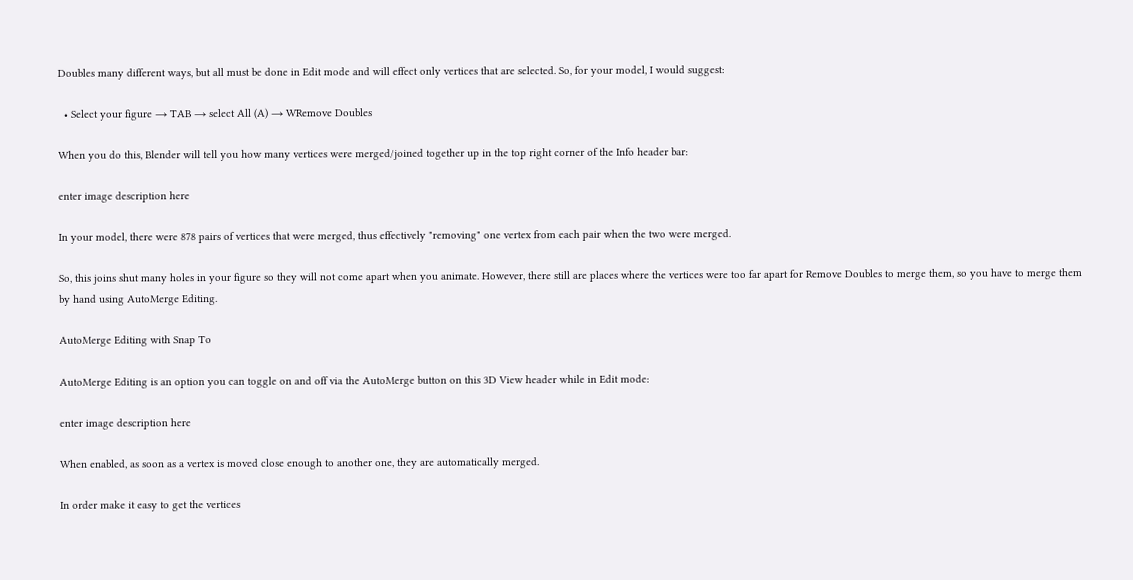Doubles many different ways, but all must be done in Edit mode and will effect only vertices that are selected. So, for your model, I would suggest:

  • Select your figure → TAB → select All (A) → WRemove Doubles

When you do this, Blender will tell you how many vertices were merged/joined together up in the top right corner of the Info header bar:

enter image description here

In your model, there were 878 pairs of vertices that were merged, thus effectively "removing" one vertex from each pair when the two were merged.

So, this joins shut many holes in your figure so they will not come apart when you animate. However, there still are places where the vertices were too far apart for Remove Doubles to merge them, so you have to merge them by hand using AutoMerge Editing.

AutoMerge Editing with Snap To

AutoMerge Editing is an option you can toggle on and off via the AutoMerge button on this 3D View header while in Edit mode:

enter image description here

When enabled, as soon as a vertex is moved close enough to another one, they are automatically merged.

In order make it easy to get the vertices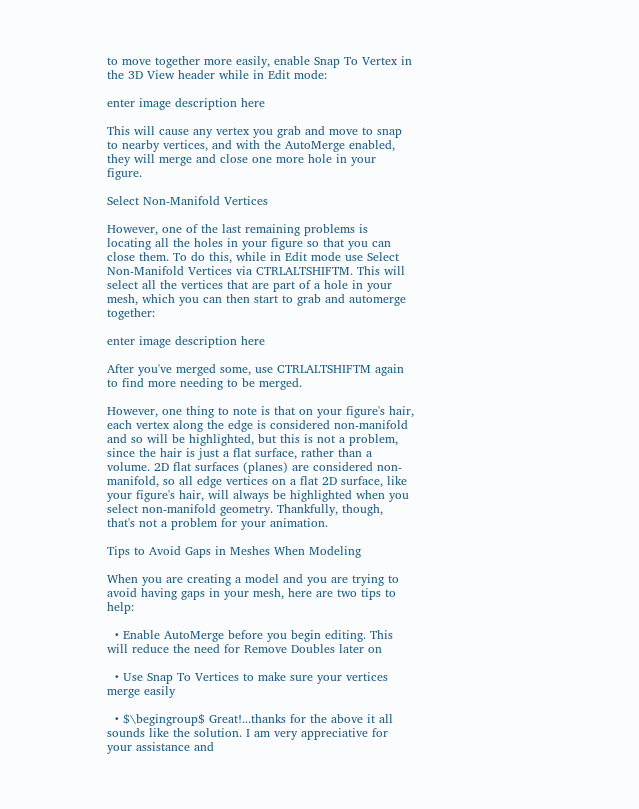to move together more easily, enable Snap To Vertex in the 3D View header while in Edit mode:

enter image description here

This will cause any vertex you grab and move to snap to nearby vertices, and with the AutoMerge enabled, they will merge and close one more hole in your figure.

Select Non-Manifold Vertices

However, one of the last remaining problems is locating all the holes in your figure so that you can close them. To do this, while in Edit mode use Select Non-Manifold Vertices via CTRLALTSHIFTM. This will select all the vertices that are part of a hole in your mesh, which you can then start to grab and automerge together:

enter image description here

After you've merged some, use CTRLALTSHIFTM again to find more needing to be merged.

However, one thing to note is that on your figure's hair, each vertex along the edge is considered non-manifold and so will be highlighted, but this is not a problem, since the hair is just a flat surface, rather than a volume. 2D flat surfaces (planes) are considered non-manifold, so all edge vertices on a flat 2D surface, like your figure's hair, will always be highlighted when you select non-manifold geometry. Thankfully, though, that's not a problem for your animation.

Tips to Avoid Gaps in Meshes When Modeling

When you are creating a model and you are trying to avoid having gaps in your mesh, here are two tips to help:

  • Enable AutoMerge before you begin editing. This will reduce the need for Remove Doubles later on

  • Use Snap To Vertices to make sure your vertices merge easily

  • $\begingroup$ Great!...thanks for the above it all sounds like the solution. I am very appreciative for your assistance and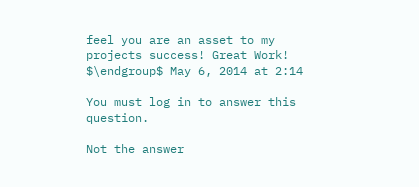feel you are an asset to my projects success! Great Work! $\endgroup$ May 6, 2014 at 2:14

You must log in to answer this question.

Not the answer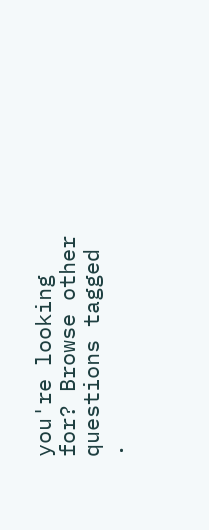you're looking for? Browse other questions tagged .